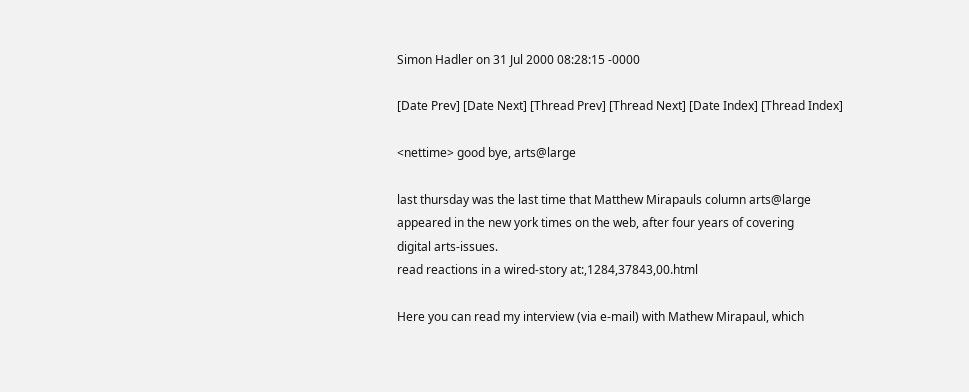Simon Hadler on 31 Jul 2000 08:28:15 -0000

[Date Prev] [Date Next] [Thread Prev] [Thread Next] [Date Index] [Thread Index]

<nettime> good bye, arts@large

last thursday was the last time that Matthew Mirapauls column arts@large
appeared in the new york times on the web, after four years of covering
digital arts-issues.
read reactions in a wired-story at:,1284,37843,00.html

Here you can read my interview (via e-mail) with Mathew Mirapaul, which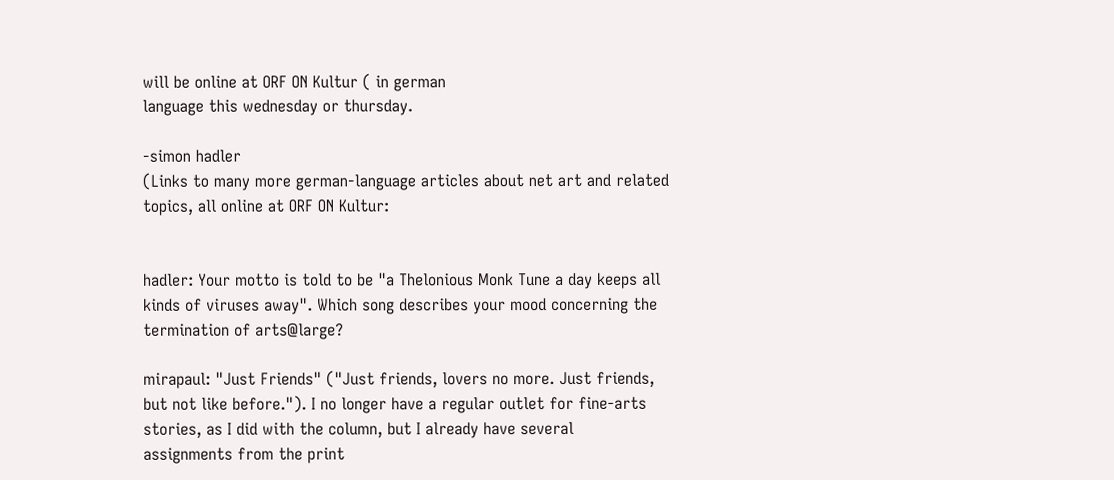will be online at ORF ON Kultur ( in german
language this wednesday or thursday.

-simon hadler
(Links to many more german-language articles about net art and related
topics, all online at ORF ON Kultur:


hadler: Your motto is told to be "a Thelonious Monk Tune a day keeps all
kinds of viruses away". Which song describes your mood concerning the
termination of arts@large?

mirapaul: "Just Friends" ("Just friends, lovers no more. Just friends,
but not like before."). I no longer have a regular outlet for fine-arts
stories, as I did with the column, but I already have several
assignments from the print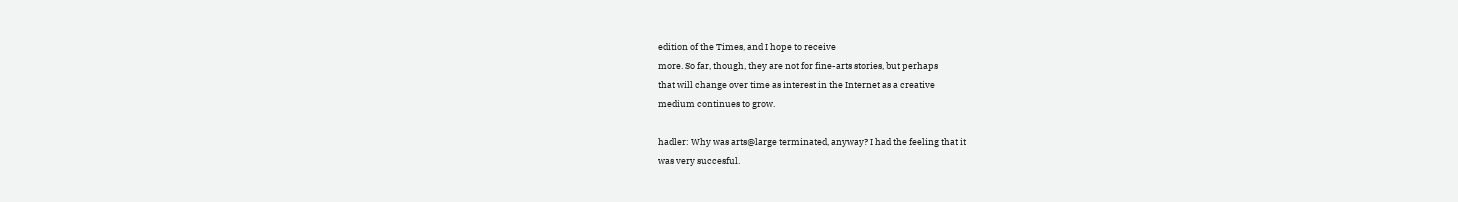edition of the Times, and I hope to receive
more. So far, though, they are not for fine-arts stories, but perhaps
that will change over time as interest in the Internet as a creative
medium continues to grow.

hadler: Why was arts@large terminated, anyway? I had the feeling that it
was very succesful.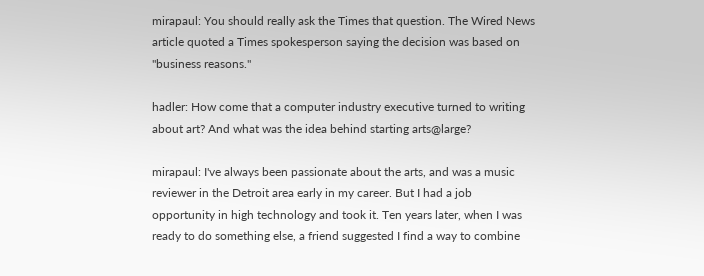mirapaul: You should really ask the Times that question. The Wired News
article quoted a Times spokesperson saying the decision was based on
"business reasons."

hadler: How come that a computer industry executive turned to writing
about art? And what was the idea behind starting arts@large?

mirapaul: I've always been passionate about the arts, and was a music
reviewer in the Detroit area early in my career. But I had a job
opportunity in high technology and took it. Ten years later, when I was
ready to do something else, a friend suggested I find a way to combine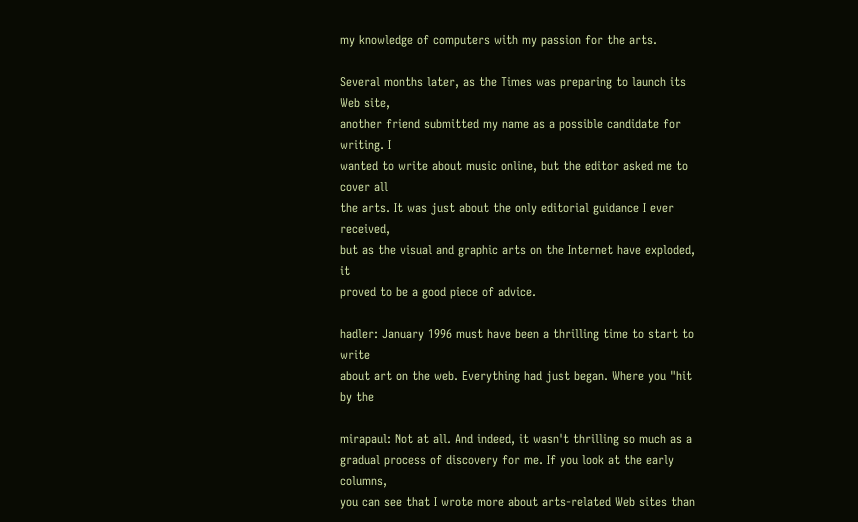my knowledge of computers with my passion for the arts.

Several months later, as the Times was preparing to launch its Web site,
another friend submitted my name as a possible candidate for writing. I
wanted to write about music online, but the editor asked me to cover all
the arts. It was just about the only editorial guidance I ever received,
but as the visual and graphic arts on the Internet have exploded, it
proved to be a good piece of advice.

hadler: January 1996 must have been a thrilling time to start to write
about art on the web. Everything had just began. Where you "hit by the

mirapaul: Not at all. And indeed, it wasn't thrilling so much as a
gradual process of discovery for me. If you look at the early columns,
you can see that I wrote more about arts-related Web sites than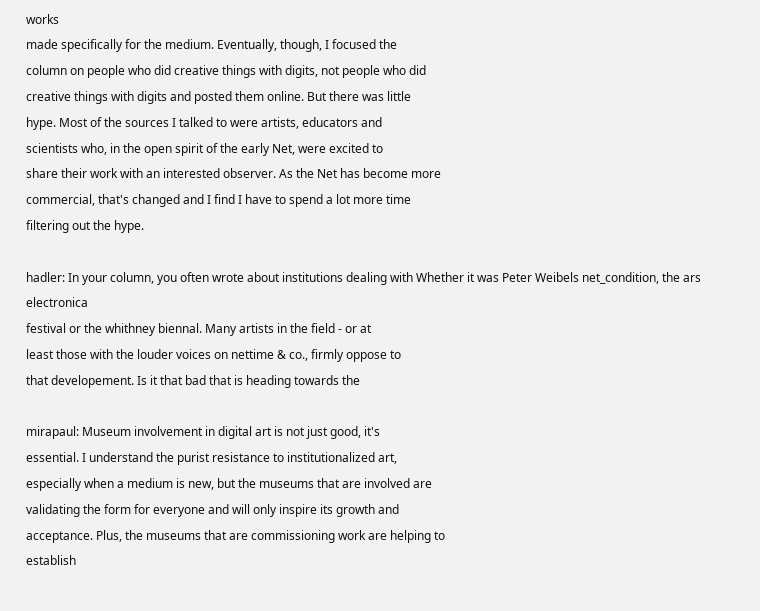works
made specifically for the medium. Eventually, though, I focused the
column on people who did creative things with digits, not people who did
creative things with digits and posted them online. But there was little
hype. Most of the sources I talked to were artists, educators and
scientists who, in the open spirit of the early Net, were excited to
share their work with an interested observer. As the Net has become more
commercial, that's changed and I find I have to spend a lot more time
filtering out the hype.

hadler: In your column, you often wrote about institutions dealing with Whether it was Peter Weibels net_condition, the ars electronica
festival or the whithney biennal. Many artists in the field - or at
least those with the louder voices on nettime & co., firmly oppose to
that developement. Is it that bad that is heading towards the

mirapaul: Museum involvement in digital art is not just good, it's
essential. I understand the purist resistance to institutionalized art,
especially when a medium is new, but the museums that are involved are
validating the form for everyone and will only inspire its growth and
acceptance. Plus, the museums that are commissioning work are helping to
establish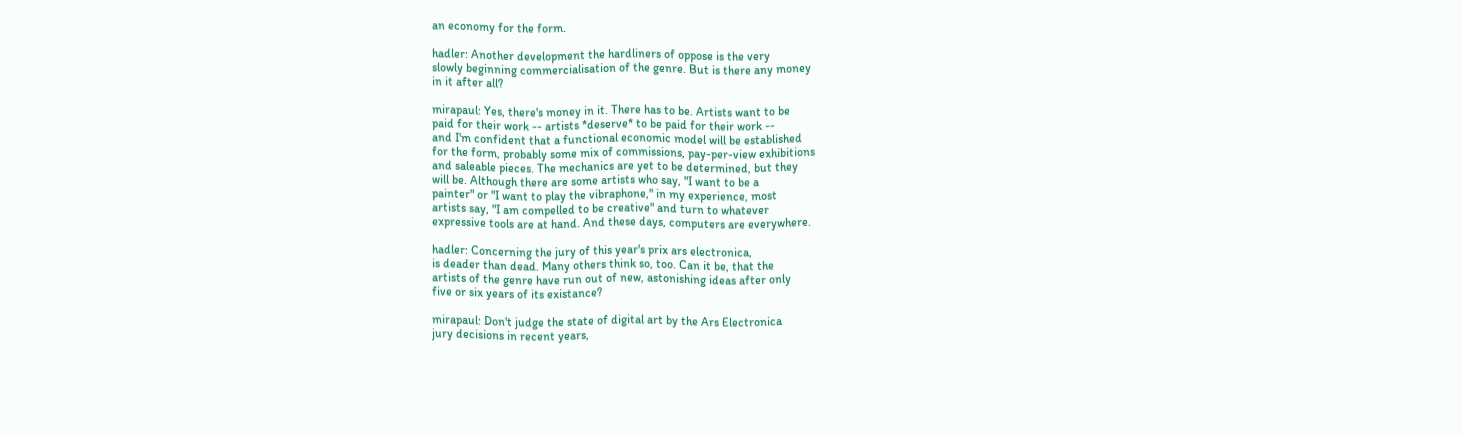an economy for the form.

hadler: Another development the hardliners of oppose is the very
slowly beginning commercialisation of the genre. But is there any money
in it after all?

mirapaul: Yes, there's money in it. There has to be. Artists want to be
paid for their work -- artists *deserve* to be paid for their work --
and I'm confident that a functional economic model will be established
for the form, probably some mix of commissions, pay-per-view exhibitions
and saleable pieces. The mechanics are yet to be determined, but they
will be. Although there are some artists who say, "I want to be a
painter" or "I want to play the vibraphone," in my experience, most
artists say, "I am compelled to be creative" and turn to whatever
expressive tools are at hand. And these days, computers are everywhere.

hadler: Concerning the jury of this year's prix ars electronica,
is deader than dead. Many others think so, too. Can it be, that the
artists of the genre have run out of new, astonishing ideas after only
five or six years of its existance?

mirapaul: Don't judge the state of digital art by the Ars Electronica
jury decisions in recent years,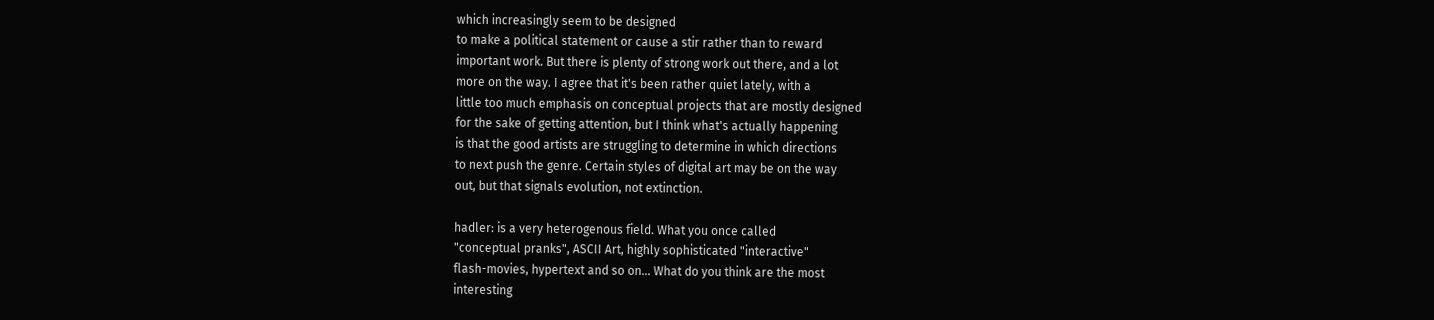which increasingly seem to be designed
to make a political statement or cause a stir rather than to reward
important work. But there is plenty of strong work out there, and a lot
more on the way. I agree that it's been rather quiet lately, with a
little too much emphasis on conceptual projects that are mostly designed
for the sake of getting attention, but I think what's actually happening
is that the good artists are struggling to determine in which directions
to next push the genre. Certain styles of digital art may be on the way
out, but that signals evolution, not extinction.

hadler: is a very heterogenous field. What you once called
"conceptual pranks", ASCII Art, highly sophisticated "interactive"
flash-movies, hypertext and so on... What do you think are the most
interesting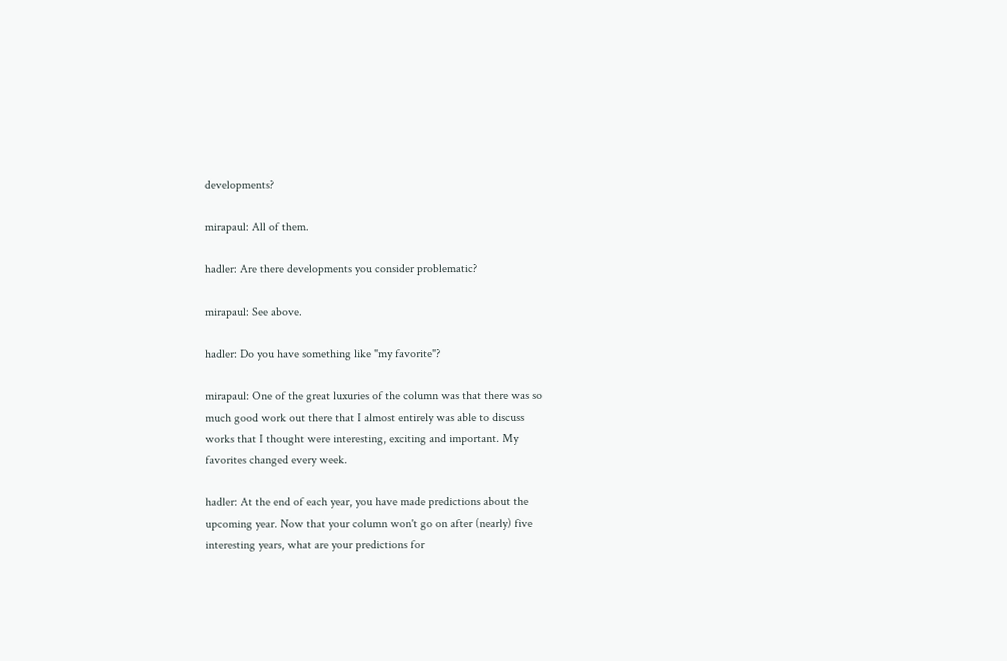developments?

mirapaul: All of them.

hadler: Are there developments you consider problematic?

mirapaul: See above.

hadler: Do you have something like "my favorite"?

mirapaul: One of the great luxuries of the column was that there was so
much good work out there that I almost entirely was able to discuss
works that I thought were interesting, exciting and important. My
favorites changed every week.

hadler: At the end of each year, you have made predictions about the
upcoming year. Now that your column won't go on after (nearly) five
interesting years, what are your predictions for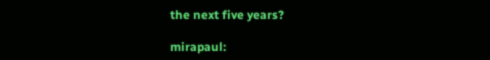the next five years?

mirapaul: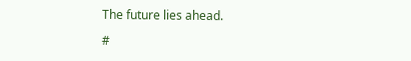The future lies ahead.

#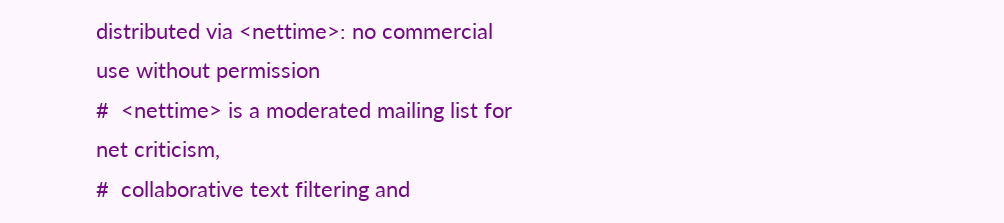distributed via <nettime>: no commercial use without permission
#  <nettime> is a moderated mailing list for net criticism,
#  collaborative text filtering and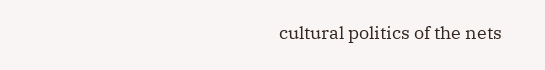cultural politics of the nets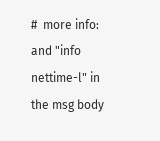#  more info: and "info nettime-l" in the msg body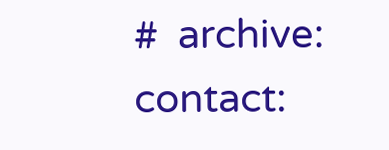#  archive: contact: